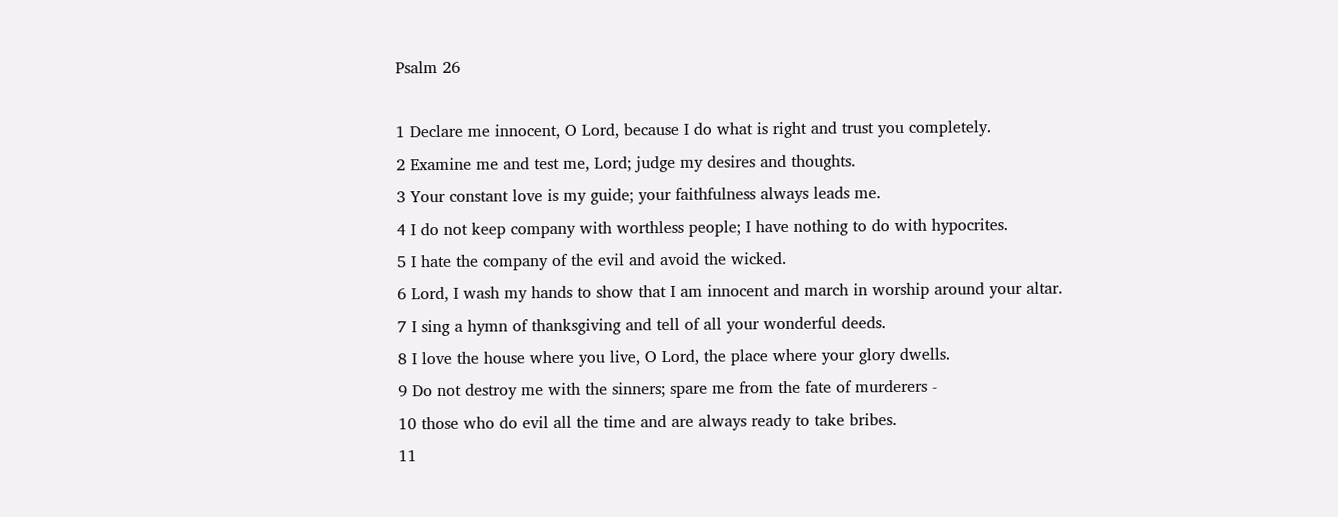Psalm 26

1 Declare me innocent, O Lord, because I do what is right and trust you completely.
2 Examine me and test me, Lord; judge my desires and thoughts.
3 Your constant love is my guide; your faithfulness always leads me.
4 I do not keep company with worthless people; I have nothing to do with hypocrites.
5 I hate the company of the evil and avoid the wicked.
6 Lord, I wash my hands to show that I am innocent and march in worship around your altar.
7 I sing a hymn of thanksgiving and tell of all your wonderful deeds.
8 I love the house where you live, O Lord, the place where your glory dwells.
9 Do not destroy me with the sinners; spare me from the fate of murderers -
10 those who do evil all the time and are always ready to take bribes.
11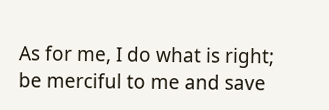As for me, I do what is right; be merciful to me and save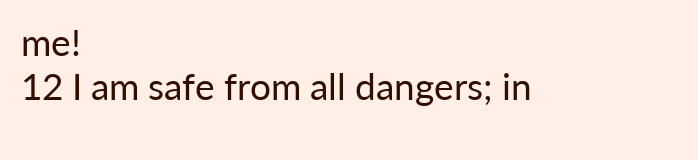me!
12 I am safe from all dangers; in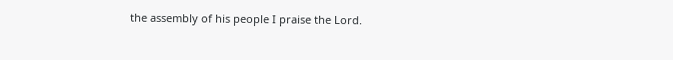the assembly of his people I praise the Lord.